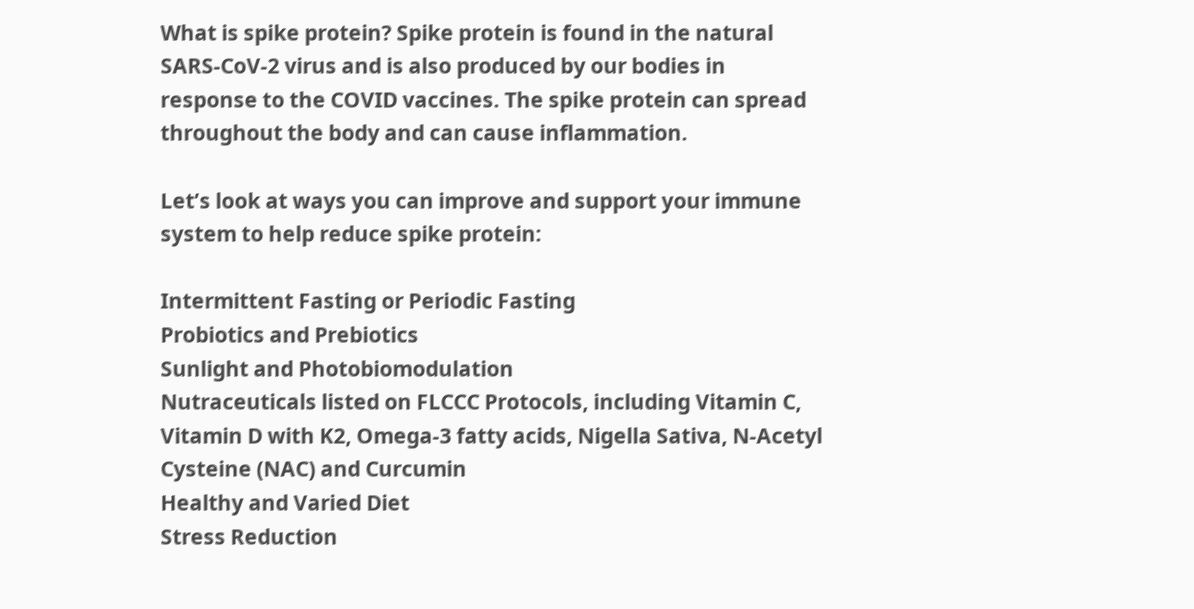What is spike protein? Spike protein is found in the natural SARS-CoV-2 virus and is also produced by our bodies in response to the COVID vaccines. The spike protein can spread throughout the body and can cause inflammation.

Let’s look at ways you can improve and support your immune system to help reduce spike protein:

Intermittent Fasting or Periodic Fasting
Probiotics and Prebiotics
Sunlight and Photobiomodulation
Nutraceuticals listed on FLCCC Protocols, including Vitamin C, Vitamin D with K2, Omega-3 fatty acids, Nigella Sativa, N-Acetyl Cysteine (NAC) and Curcumin
Healthy and Varied Diet
Stress Reduction